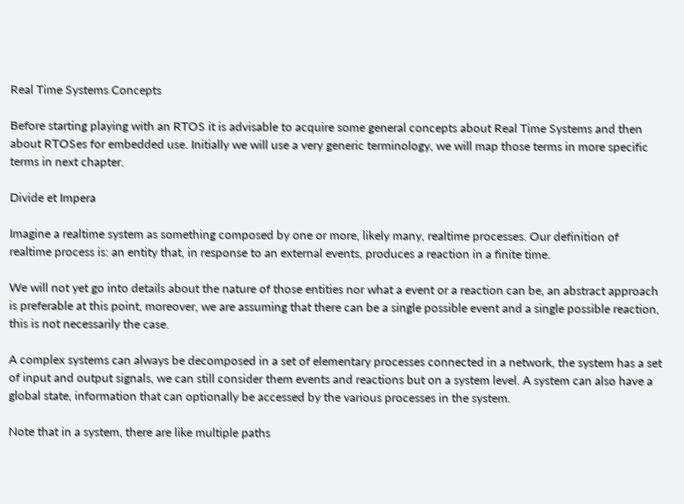Real Time Systems Concepts

Before starting playing with an RTOS it is advisable to acquire some general concepts about Real Time Systems and then about RTOSes for embedded use. Initially we will use a very generic terminology, we will map those terms in more specific terms in next chapter.

Divide et Impera

Imagine a realtime system as something composed by one or more, likely many, realtime processes. Our definition of realtime process is: an entity that, in response to an external events, produces a reaction in a finite time.

We will not yet go into details about the nature of those entities nor what a event or a reaction can be, an abstract approach is preferable at this point, moreover, we are assuming that there can be a single possible event and a single possible reaction, this is not necessarily the case.

A complex systems can always be decomposed in a set of elementary processes connected in a network, the system has a set of input and output signals, we can still consider them events and reactions but on a system level. A system can also have a global state, information that can optionally be accessed by the various processes in the system.

Note that in a system, there are like multiple paths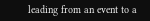leading from an event to a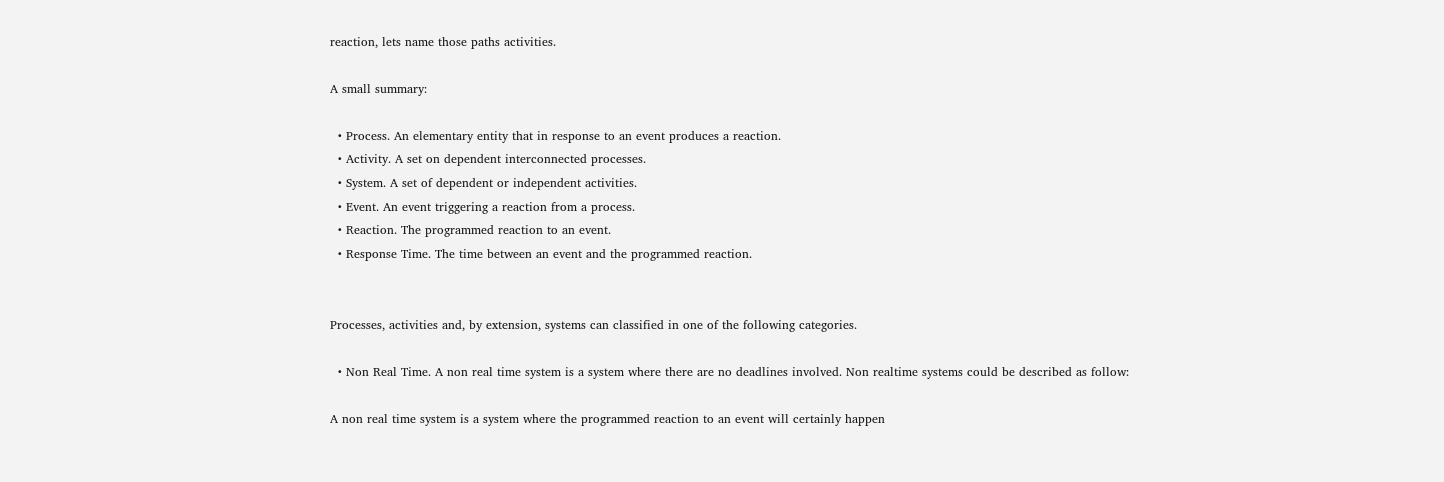reaction, lets name those paths activities.

A small summary:

  • Process. An elementary entity that in response to an event produces a reaction.
  • Activity. A set on dependent interconnected processes.
  • System. A set of dependent or independent activities.
  • Event. An event triggering a reaction from a process.
  • Reaction. The programmed reaction to an event.
  • Response Time. The time between an event and the programmed reaction.


Processes, activities and, by extension, systems can classified in one of the following categories.

  • Non Real Time. A non real time system is a system where there are no deadlines involved. Non realtime systems could be described as follow:

A non real time system is a system where the programmed reaction to an event will certainly happen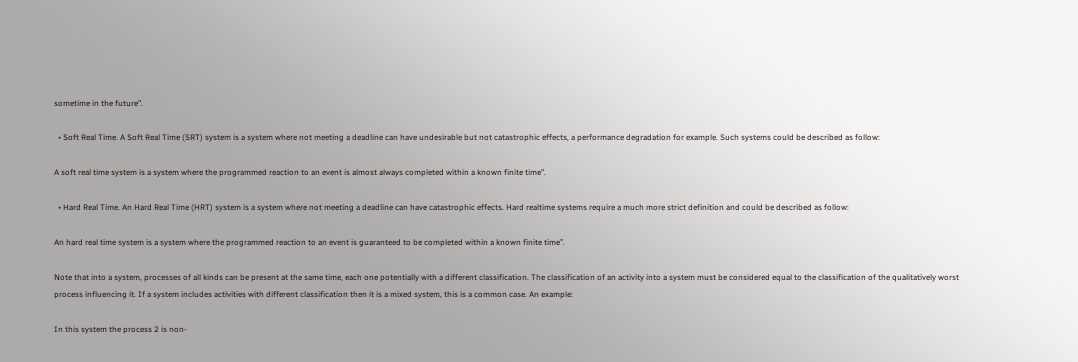sometime in the future”.

  • Soft Real Time. A Soft Real Time (SRT) system is a system where not meeting a deadline can have undesirable but not catastrophic effects, a performance degradation for example. Such systems could be described as follow:

A soft real time system is a system where the programmed reaction to an event is almost always completed within a known finite time”.

  • Hard Real Time. An Hard Real Time (HRT) system is a system where not meeting a deadline can have catastrophic effects. Hard realtime systems require a much more strict definition and could be described as follow:

An hard real time system is a system where the programmed reaction to an event is guaranteed to be completed within a known finite time”.

Note that into a system, processes of all kinds can be present at the same time, each one potentially with a different classification. The classification of an activity into a system must be considered equal to the classification of the qualitatively worst process influencing it. If a system includes activities with different classification then it is a mixed system, this is a common case. An example:

In this system the process 2 is non-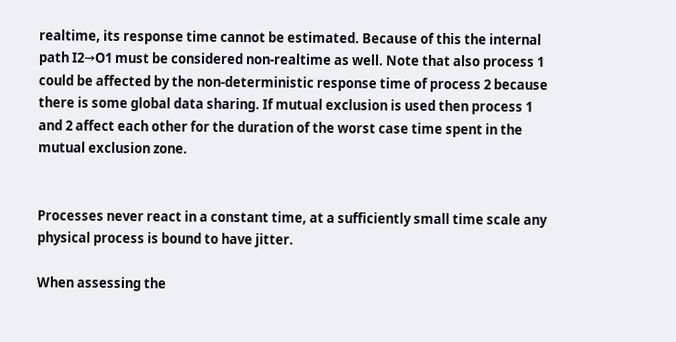realtime, its response time cannot be estimated. Because of this the internal path I2→O1 must be considered non-realtime as well. Note that also process 1 could be affected by the non-deterministic response time of process 2 because there is some global data sharing. If mutual exclusion is used then process 1 and 2 affect each other for the duration of the worst case time spent in the mutual exclusion zone.


Processes never react in a constant time, at a sufficiently small time scale any physical process is bound to have jitter.

When assessing the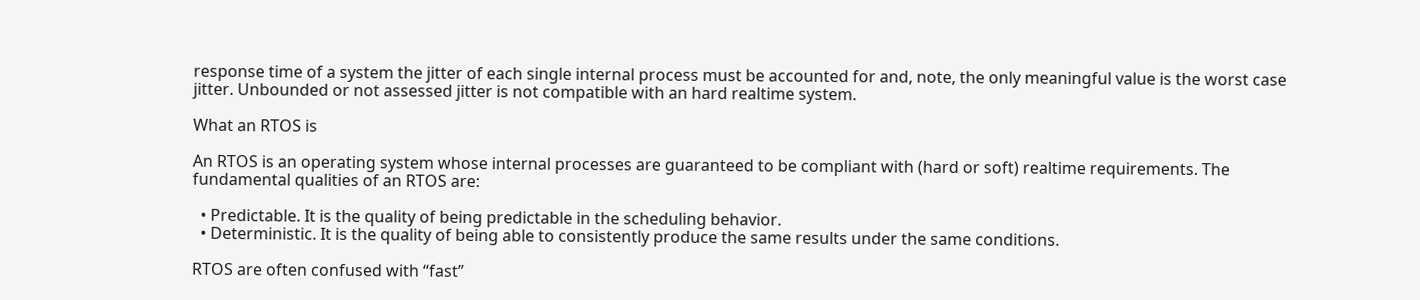response time of a system the jitter of each single internal process must be accounted for and, note, the only meaningful value is the worst case jitter. Unbounded or not assessed jitter is not compatible with an hard realtime system.

What an RTOS is

An RTOS is an operating system whose internal processes are guaranteed to be compliant with (hard or soft) realtime requirements. The fundamental qualities of an RTOS are:

  • Predictable. It is the quality of being predictable in the scheduling behavior.
  • Deterministic. It is the quality of being able to consistently produce the same results under the same conditions.

RTOS are often confused with “fast”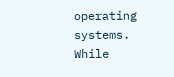operating systems. While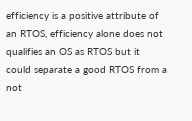efficiency is a positive attribute of an RTOS, efficiency alone does not qualifies an OS as RTOS but it could separate a good RTOS from a not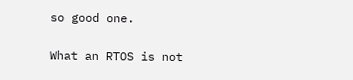so good one.

What an RTOS is not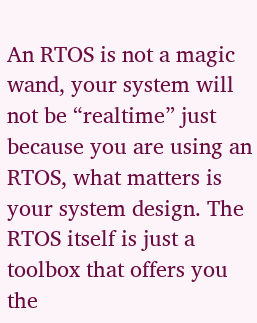An RTOS is not a magic wand, your system will not be “realtime” just because you are using an RTOS, what matters is your system design. The RTOS itself is just a toolbox that offers you the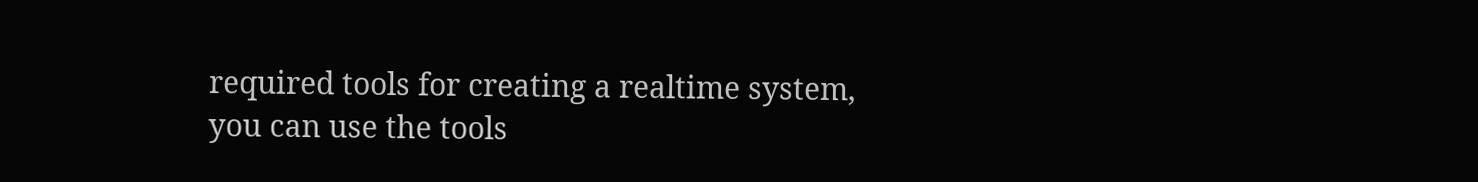required tools for creating a realtime system, you can use the tools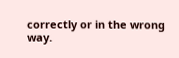correctly or in the wrong way.